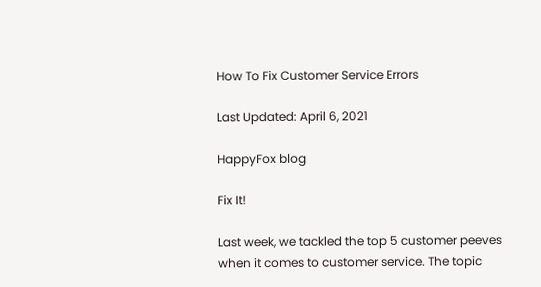How To Fix Customer Service Errors

Last Updated: April 6, 2021

HappyFox blog

Fix It!

Last week, we tackled the top 5 customer peeves when it comes to customer service. The topic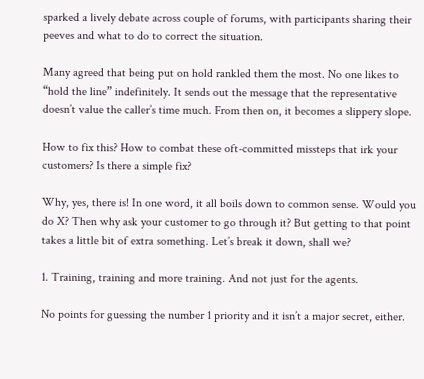sparked a lively debate across couple of forums, with participants sharing their peeves and what to do to correct the situation.

Many agreed that being put on hold rankled them the most. No one likes to “hold the line” indefinitely. It sends out the message that the representative doesn’t value the caller’s time much. From then on, it becomes a slippery slope.

How to fix this? How to combat these oft-committed missteps that irk your customers? Is there a simple fix?

Why, yes, there is! In one word, it all boils down to common sense. Would you do X? Then why ask your customer to go through it? But getting to that point takes a little bit of extra something. Let’s break it down, shall we?

1. Training, training and more training. And not just for the agents.

No points for guessing the number 1 priority and it isn’t a major secret, either.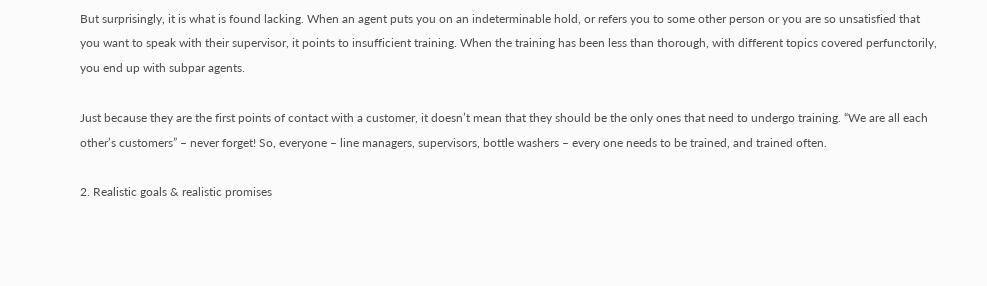But surprisingly, it is what is found lacking. When an agent puts you on an indeterminable hold, or refers you to some other person or you are so unsatisfied that you want to speak with their supervisor, it points to insufficient training. When the training has been less than thorough, with different topics covered perfunctorily, you end up with subpar agents.

Just because they are the first points of contact with a customer, it doesn’t mean that they should be the only ones that need to undergo training. “We are all each other’s customers” – never forget! So, everyone – line managers, supervisors, bottle washers – every one needs to be trained, and trained often.

2. Realistic goals & realistic promises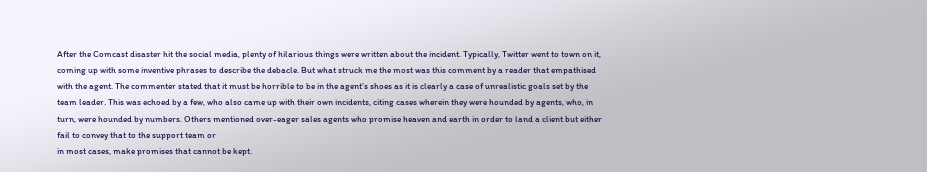After the Comcast disaster hit the social media, plenty of hilarious things were written about the incident. Typically, Twitter went to town on it, coming up with some inventive phrases to describe the debacle. But what struck me the most was this comment by a reader that empathised with the agent. The commenter stated that it must be horrible to be in the agent’s shoes as it is clearly a case of unrealistic goals set by the team leader. This was echoed by a few, who also came up with their own incidents, citing cases wherein they were hounded by agents, who, in turn, were hounded by numbers. Others mentioned over-eager sales agents who promise heaven and earth in order to land a client but either fail to convey that to the support team or
in most cases, make promises that cannot be kept.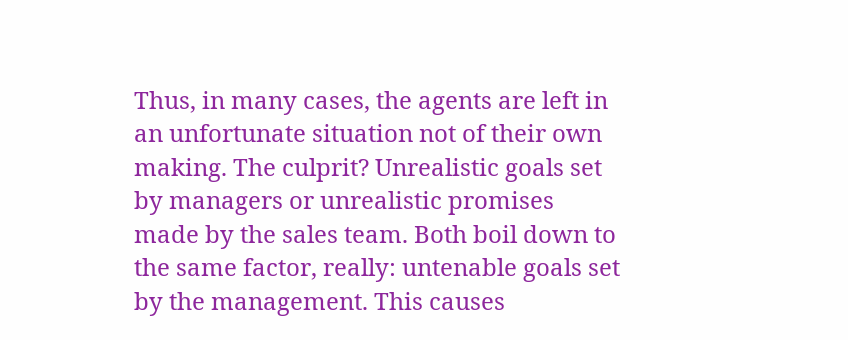Thus, in many cases, the agents are left in an unfortunate situation not of their own making. The culprit? Unrealistic goals set by managers or unrealistic promises made by the sales team. Both boil down to the same factor, really: untenable goals set by the management. This causes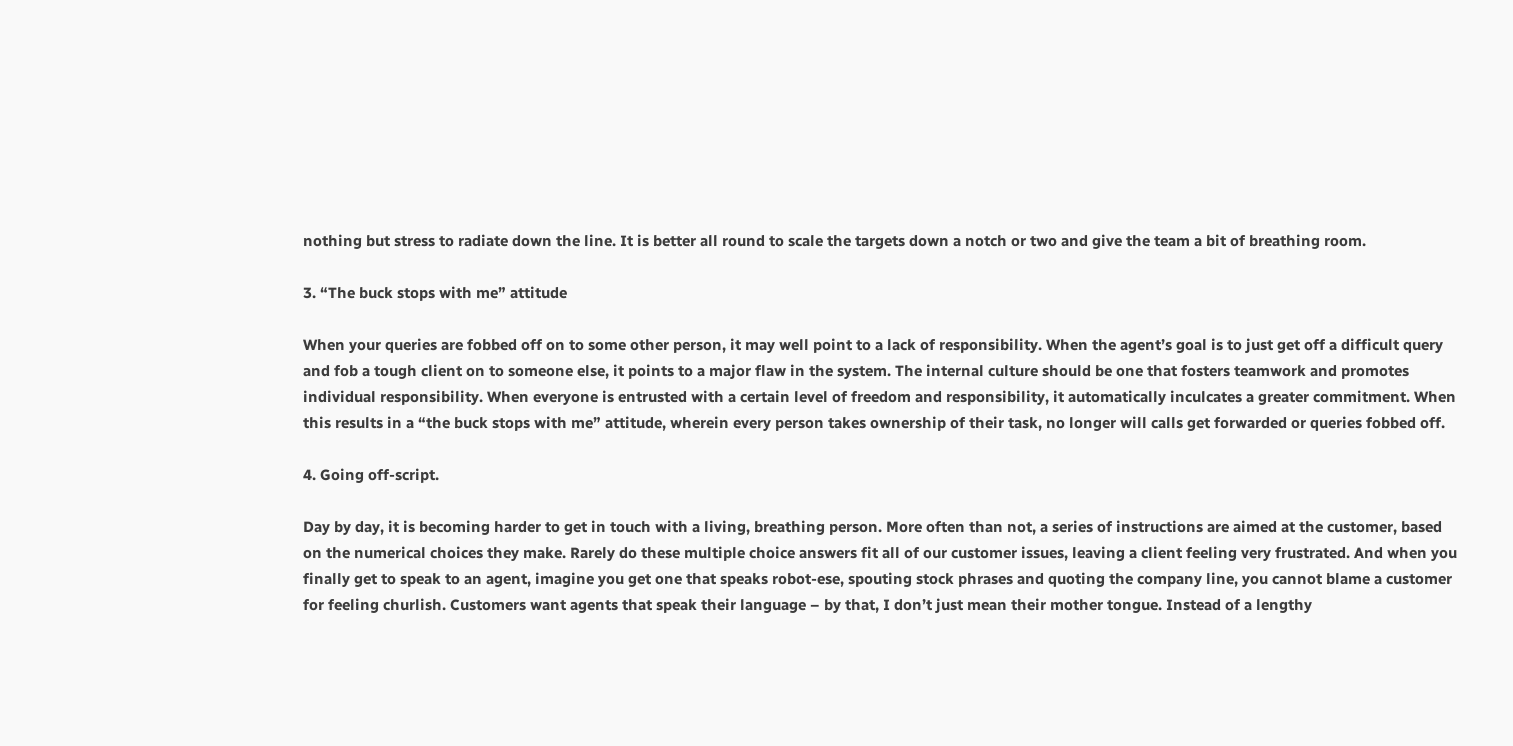nothing but stress to radiate down the line. It is better all round to scale the targets down a notch or two and give the team a bit of breathing room.

3. “The buck stops with me” attitude

When your queries are fobbed off on to some other person, it may well point to a lack of responsibility. When the agent’s goal is to just get off a difficult query and fob a tough client on to someone else, it points to a major flaw in the system. The internal culture should be one that fosters teamwork and promotes individual responsibility. When everyone is entrusted with a certain level of freedom and responsibility, it automatically inculcates a greater commitment. When this results in a “the buck stops with me” attitude, wherein every person takes ownership of their task, no longer will calls get forwarded or queries fobbed off.

4. Going off-script.

Day by day, it is becoming harder to get in touch with a living, breathing person. More often than not, a series of instructions are aimed at the customer, based on the numerical choices they make. Rarely do these multiple choice answers fit all of our customer issues, leaving a client feeling very frustrated. And when you finally get to speak to an agent, imagine you get one that speaks robot-ese, spouting stock phrases and quoting the company line, you cannot blame a customer for feeling churlish. Customers want agents that speak their language – by that, I don’t just mean their mother tongue. Instead of a lengthy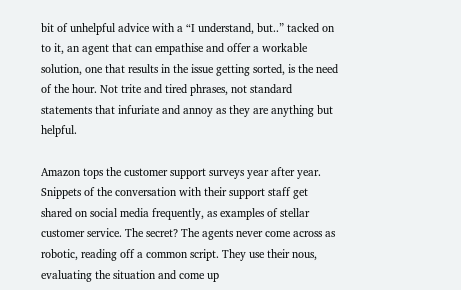bit of unhelpful advice with a “I understand, but..” tacked on to it, an agent that can empathise and offer a workable solution, one that results in the issue getting sorted, is the need of the hour. Not trite and tired phrases, not standard statements that infuriate and annoy as they are anything but helpful.

Amazon tops the customer support surveys year after year. Snippets of the conversation with their support staff get shared on social media frequently, as examples of stellar customer service. The secret? The agents never come across as robotic, reading off a common script. They use their nous, evaluating the situation and come up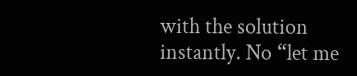with the solution instantly. No “let me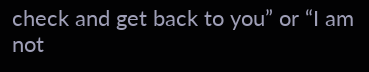check and get back to you” or “I am not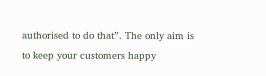authorised to do that”. The only aim is to keep your customers happy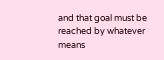and that goal must be reached by whatever means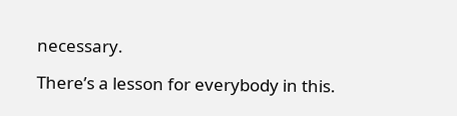necessary.

There’s a lesson for everybody in this.